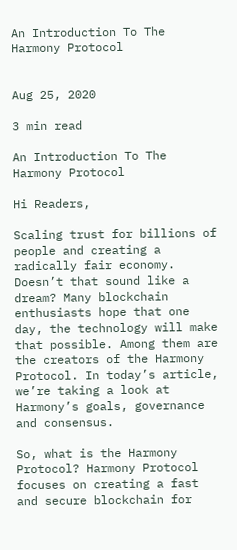An Introduction To The Harmony Protocol


Aug 25, 2020

3 min read

An Introduction To The Harmony Protocol

Hi Readers,

Scaling trust for billions of people and creating a radically fair economy. Doesn’t that sound like a dream? Many blockchain enthusiasts hope that one day, the technology will make that possible. Among them are the creators of the Harmony Protocol. In today’s article, we’re taking a look at Harmony’s goals, governance and consensus.

So, what is the Harmony Protocol? Harmony Protocol focuses on creating a fast and secure blockchain for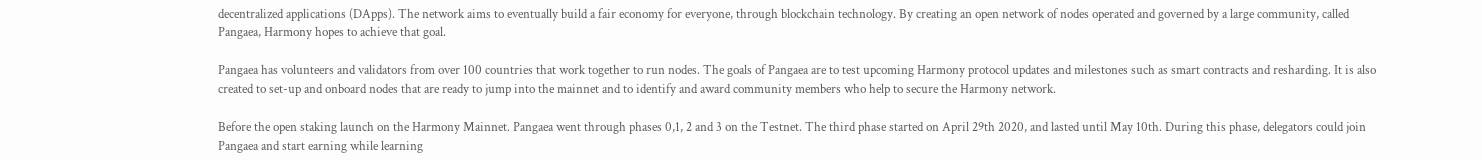decentralized applications (DApps). The network aims to eventually build a fair economy for everyone, through blockchain technology. By creating an open network of nodes operated and governed by a large community, called Pangaea, Harmony hopes to achieve that goal.

Pangaea has volunteers and validators from over 100 countries that work together to run nodes. The goals of Pangaea are to test upcoming Harmony protocol updates and milestones such as smart contracts and resharding. It is also created to set-up and onboard nodes that are ready to jump into the mainnet and to identify and award community members who help to secure the Harmony network.

Before the open staking launch on the Harmony Mainnet. Pangaea went through phases 0,1, 2 and 3 on the Testnet. The third phase started on April 29th 2020, and lasted until May 10th. During this phase, delegators could join Pangaea and start earning while learning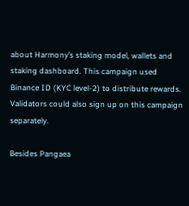about Harmony’s staking model, wallets and staking dashboard. This campaign used Binance ID (KYC level-2) to distribute rewards. Validators could also sign up on this campaign separately.

Besides Pangaea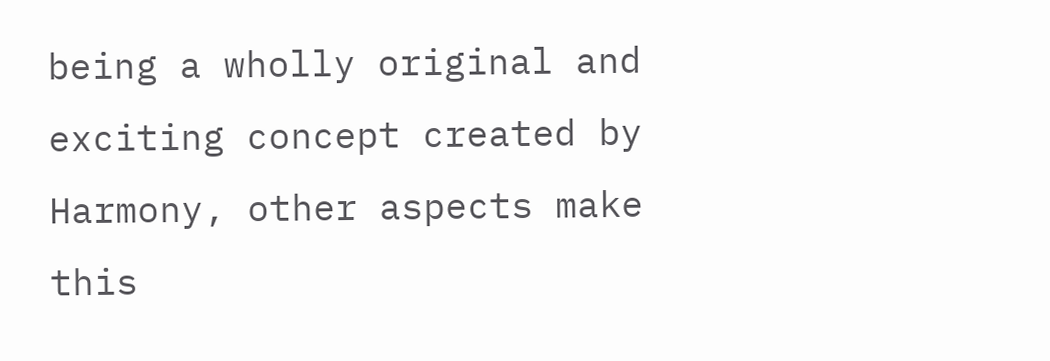being a wholly original and exciting concept created by Harmony, other aspects make this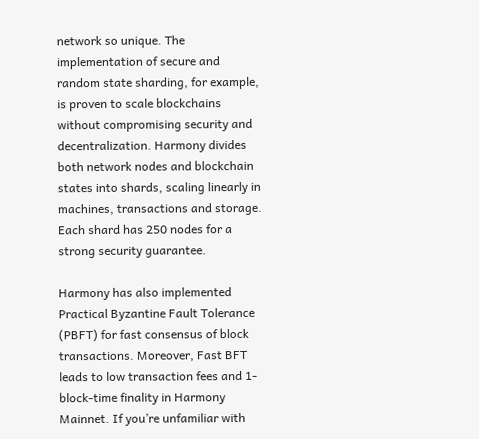network so unique. The implementation of secure and random state sharding, for example, is proven to scale blockchains without compromising security and decentralization. Harmony divides both network nodes and blockchain states into shards, scaling linearly in machines, transactions and storage. Each shard has 250 nodes for a strong security guarantee.

Harmony has also implemented Practical Byzantine Fault Tolerance (PBFT) for fast consensus of block transactions. Moreover, Fast BFT leads to low transaction fees and 1-block-time finality in Harmony Mainnet. If you’re unfamiliar with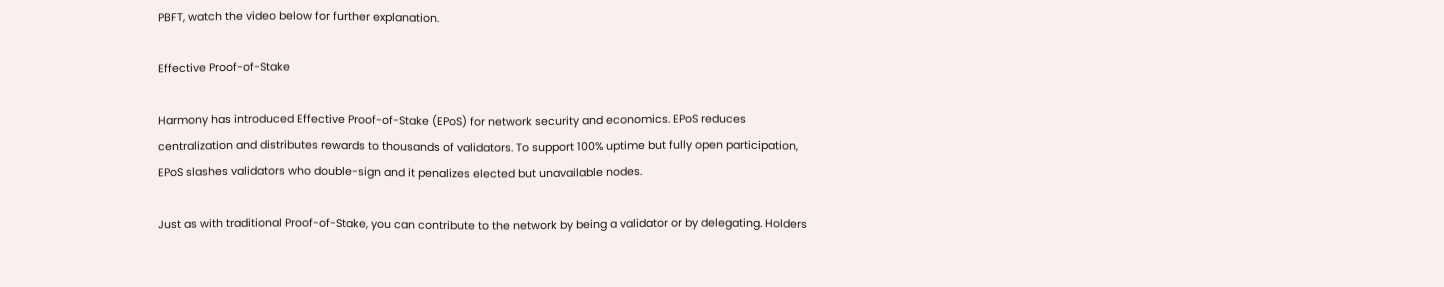PBFT, watch the video below for further explanation.

Effective Proof-of-Stake

Harmony has introduced Effective Proof-of-Stake (EPoS) for network security and economics. EPoS reduces centralization and distributes rewards to thousands of validators. To support 100% uptime but fully open participation, EPoS slashes validators who double-sign and it penalizes elected but unavailable nodes.

Just as with traditional Proof-of-Stake, you can contribute to the network by being a validator or by delegating. Holders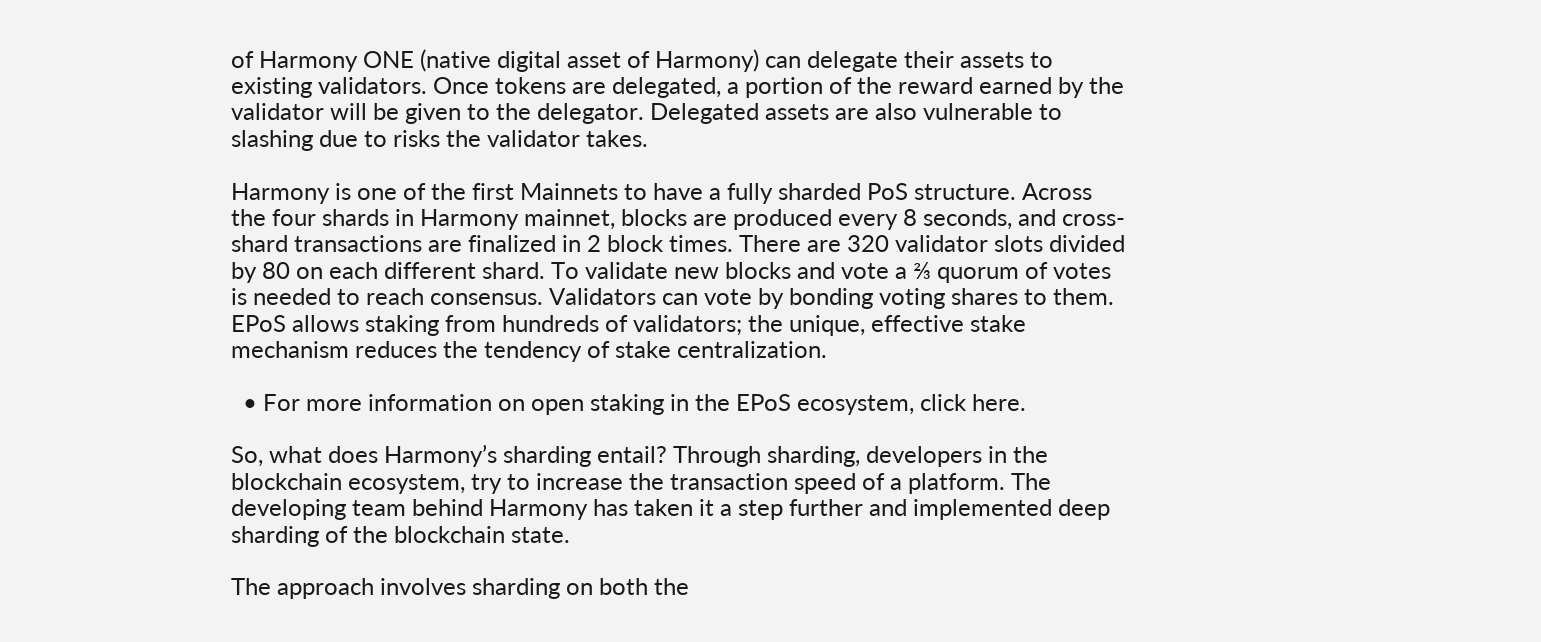of Harmony ONE (native digital asset of Harmony) can delegate their assets to existing validators. Once tokens are delegated, a portion of the reward earned by the validator will be given to the delegator. Delegated assets are also vulnerable to slashing due to risks the validator takes.

Harmony is one of the first Mainnets to have a fully sharded PoS structure. Across the four shards in Harmony mainnet, blocks are produced every 8 seconds, and cross-shard transactions are finalized in 2 block times. There are 320 validator slots divided by 80 on each different shard. To validate new blocks and vote a ⅔ quorum of votes is needed to reach consensus. Validators can vote by bonding voting shares to them. EPoS allows staking from hundreds of validators; the unique, effective stake mechanism reduces the tendency of stake centralization.

  • For more information on open staking in the EPoS ecosystem, click here.

So, what does Harmony’s sharding entail? Through sharding, developers in the blockchain ecosystem, try to increase the transaction speed of a platform. The developing team behind Harmony has taken it a step further and implemented deep sharding of the blockchain state.

The approach involves sharding on both the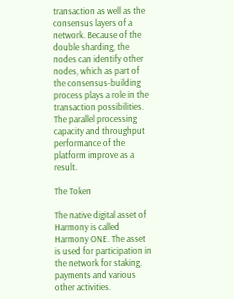transaction as well as the consensus layers of a network. Because of the double sharding, the nodes can identify other nodes, which as part of the consensus-building process plays a role in the transaction possibilities. The parallel processing capacity and throughput performance of the platform improve as a result.

The Token

The native digital asset of Harmony is called Harmony ONE. The asset is used for participation in the network for staking, payments and various other activities.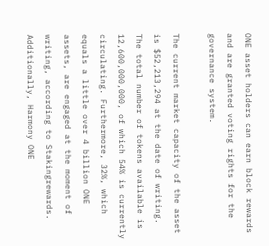ONE asset holders can earn block rewards and are granted voting rights for the governance system.

The current market capacity of the asset is $52,213,294 at the date of writing. The total number of tokens available is 12,600,000,000, of which 54% is currently circulating. Furthermore, 32%, which equals a little over 4 billion ONE assets, are engaged at the moment of writing, according to Stakingrewards. Additionally, Harmony ONE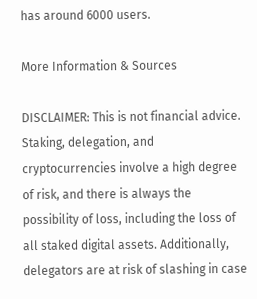has around 6000 users.

More Information & Sources

DISCLAIMER: This is not financial advice. Staking, delegation, and cryptocurrencies involve a high degree of risk, and there is always the possibility of loss, including the loss of all staked digital assets. Additionally, delegators are at risk of slashing in case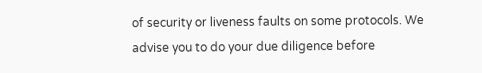of security or liveness faults on some protocols. We advise you to do your due diligence before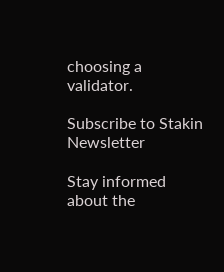choosing a validator.

Subscribe to Stakin Newsletter

Stay informed about the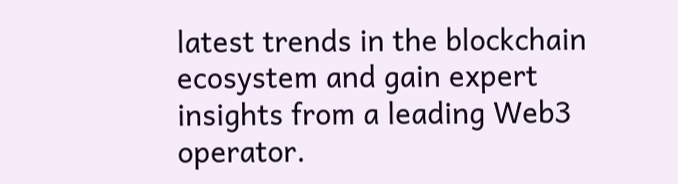latest trends in the blockchain ecosystem and gain expert insights from a leading Web3 operator.